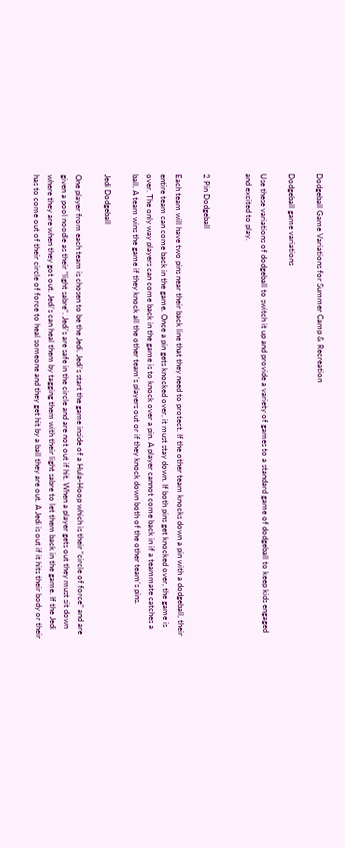Dodgeball Game Variations for Summer Camp & Recreation

Dodgeball game variations

Use these variations of dodgeball to switch it up and provide a variety of games to a standard game of dodgeball to keep kids engaged and excited to play.


2 Pin Dodgeball

Each team will have two pins near their back line that they need to protect. If the other team knocks down a pin with a dodgeball, their entire team can come back in the game. Once a pin gets knocked over, it must stay down. If both pins get knocked over, the game is over. The only way players can come back in the game is to knock over a pin. A player cannot come back in if a teammate catches a ball. A team wins the game if they knock all the other team’s players out or if they knock down both of the other team’s pins.

Jedi Dodgeball

One player from each team is chosen to be the Jedi. Jedi’s start the game inside of a Hula-Hoop which is their “circle of force” and are given a pool noodle as their “light sabre”. Jedi’s are safe in the circle and are not out if hit. When a player gets out they must sit down where they are when they got out. Jedi’s can heal them by tagging them with their light sabre to let them back in the game. If the Jedi has to come out of their circle of force to heal someone and they get hit by a ball they are out. A Jedi is out if it hits their body or their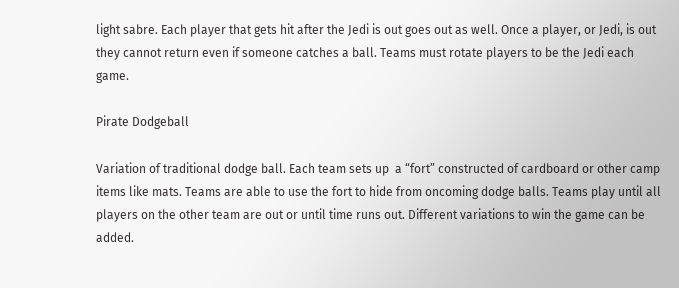light sabre. Each player that gets hit after the Jedi is out goes out as well. Once a player, or Jedi, is out they cannot return even if someone catches a ball. Teams must rotate players to be the Jedi each game.

Pirate Dodgeball

Variation of traditional dodge ball. Each team sets up  a “fort” constructed of cardboard or other camp items like mats. Teams are able to use the fort to hide from oncoming dodge balls. Teams play until all players on the other team are out or until time runs out. Different variations to win the game can be added.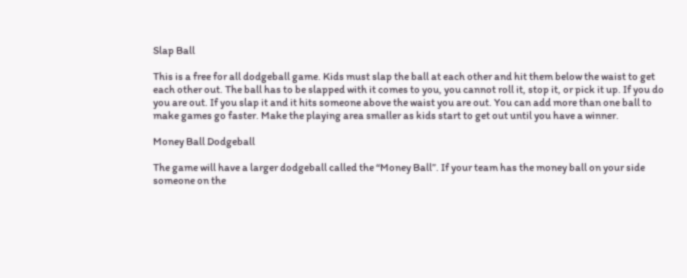Slap Ball

This is a free for all dodgeball game. Kids must slap the ball at each other and hit them below the waist to get each other out. The ball has to be slapped with it comes to you, you cannot roll it, stop it, or pick it up. If you do you are out. If you slap it and it hits someone above the waist you are out. You can add more than one ball to make games go faster. Make the playing area smaller as kids start to get out until you have a winner.

Money Ball Dodgeball

The game will have a larger dodgeball called the “Money Ball”. If your team has the money ball on your side someone on the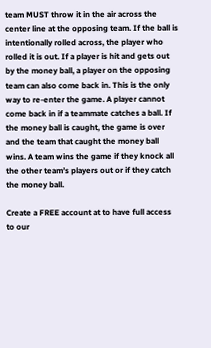team MUST throw it in the air across the center line at the opposing team. If the ball is intentionally rolled across, the player who rolled it is out. If a player is hit and gets out by the money ball, a player on the opposing team can also come back in. This is the only way to re-enter the game. A player cannot come back in if a teammate catches a ball. If the money ball is caught, the game is over and the team that caught the money ball wins. A team wins the game if they knock all the other team’s players out or if they catch the money ball.

Create a FREE account at to have full access to our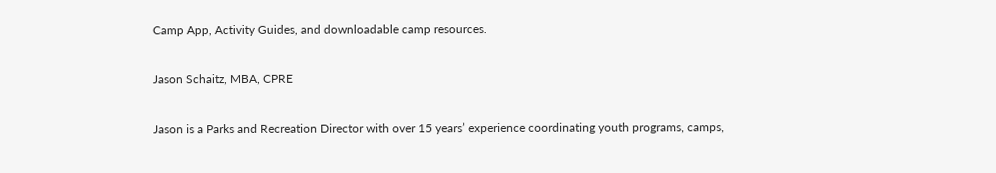Camp App, Activity Guides, and downloadable camp resources.

Jason Schaitz, MBA, CPRE

Jason is a Parks and Recreation Director with over 15 years’ experience coordinating youth programs, camps,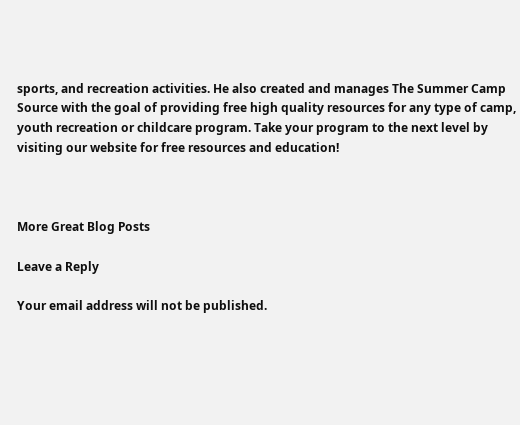sports, and recreation activities. He also created and manages The Summer Camp Source with the goal of providing free high quality resources for any type of camp, youth recreation or childcare program. Take your program to the next level by visiting our website for free resources and education!



More Great Blog Posts

Leave a Reply

Your email address will not be published.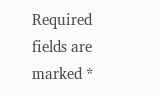Required fields are marked *